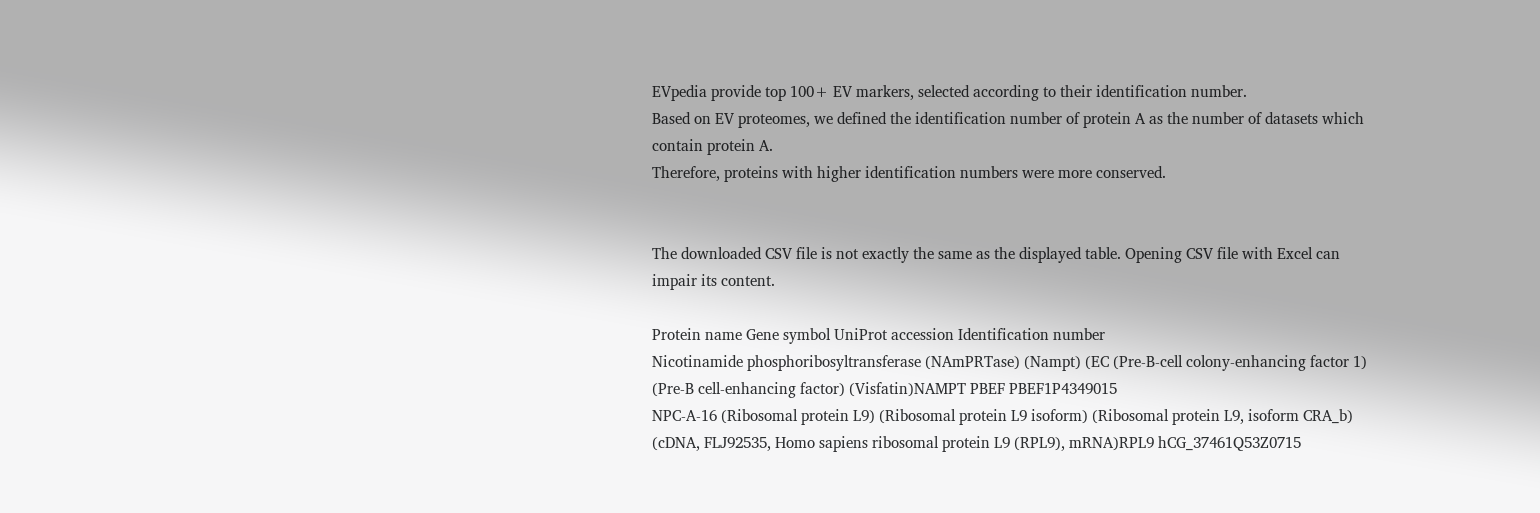EVpedia provide top 100+ EV markers, selected according to their identification number.
Based on EV proteomes, we defined the identification number of protein A as the number of datasets which contain protein A.
Therefore, proteins with higher identification numbers were more conserved.


The downloaded CSV file is not exactly the same as the displayed table. Opening CSV file with Excel can impair its content.

Protein name Gene symbol UniProt accession Identification number
Nicotinamide phosphoribosyltransferase (NAmPRTase) (Nampt) (EC (Pre-B-cell colony-enhancing factor 1) (Pre-B cell-enhancing factor) (Visfatin)NAMPT PBEF PBEF1P4349015
NPC-A-16 (Ribosomal protein L9) (Ribosomal protein L9 isoform) (Ribosomal protein L9, isoform CRA_b) (cDNA, FLJ92535, Homo sapiens ribosomal protein L9 (RPL9), mRNA)RPL9 hCG_37461Q53Z0715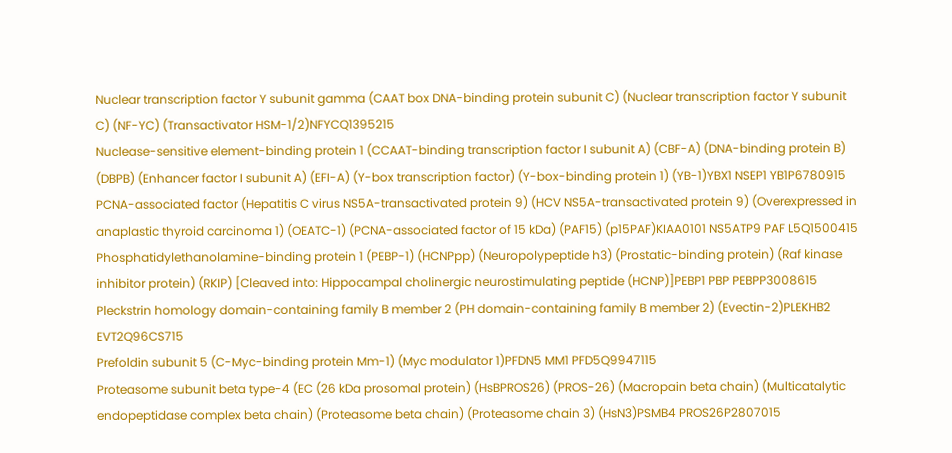Nuclear transcription factor Y subunit gamma (CAAT box DNA-binding protein subunit C) (Nuclear transcription factor Y subunit C) (NF-YC) (Transactivator HSM-1/2)NFYCQ1395215
Nuclease-sensitive element-binding protein 1 (CCAAT-binding transcription factor I subunit A) (CBF-A) (DNA-binding protein B) (DBPB) (Enhancer factor I subunit A) (EFI-A) (Y-box transcription factor) (Y-box-binding protein 1) (YB-1)YBX1 NSEP1 YB1P6780915
PCNA-associated factor (Hepatitis C virus NS5A-transactivated protein 9) (HCV NS5A-transactivated protein 9) (Overexpressed in anaplastic thyroid carcinoma 1) (OEATC-1) (PCNA-associated factor of 15 kDa) (PAF15) (p15PAF)KIAA0101 NS5ATP9 PAF L5Q1500415
Phosphatidylethanolamine-binding protein 1 (PEBP-1) (HCNPpp) (Neuropolypeptide h3) (Prostatic-binding protein) (Raf kinase inhibitor protein) (RKIP) [Cleaved into: Hippocampal cholinergic neurostimulating peptide (HCNP)]PEBP1 PBP PEBPP3008615
Pleckstrin homology domain-containing family B member 2 (PH domain-containing family B member 2) (Evectin-2)PLEKHB2 EVT2Q96CS715
Prefoldin subunit 5 (C-Myc-binding protein Mm-1) (Myc modulator 1)PFDN5 MM1 PFD5Q9947115
Proteasome subunit beta type-4 (EC (26 kDa prosomal protein) (HsBPROS26) (PROS-26) (Macropain beta chain) (Multicatalytic endopeptidase complex beta chain) (Proteasome beta chain) (Proteasome chain 3) (HsN3)PSMB4 PROS26P2807015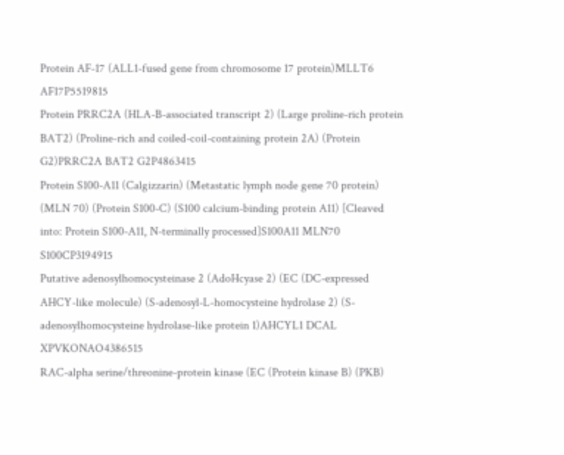Protein AF-17 (ALL1-fused gene from chromosome 17 protein)MLLT6 AF17P5519815
Protein PRRC2A (HLA-B-associated transcript 2) (Large proline-rich protein BAT2) (Proline-rich and coiled-coil-containing protein 2A) (Protein G2)PRRC2A BAT2 G2P4863415
Protein S100-A11 (Calgizzarin) (Metastatic lymph node gene 70 protein) (MLN 70) (Protein S100-C) (S100 calcium-binding protein A11) [Cleaved into: Protein S100-A11, N-terminally processed]S100A11 MLN70 S100CP3194915
Putative adenosylhomocysteinase 2 (AdoHcyase 2) (EC (DC-expressed AHCY-like molecule) (S-adenosyl-L-homocysteine hydrolase 2) (S-adenosylhomocysteine hydrolase-like protein 1)AHCYL1 DCAL XPVKONAO4386515
RAC-alpha serine/threonine-protein kinase (EC (Protein kinase B) (PKB)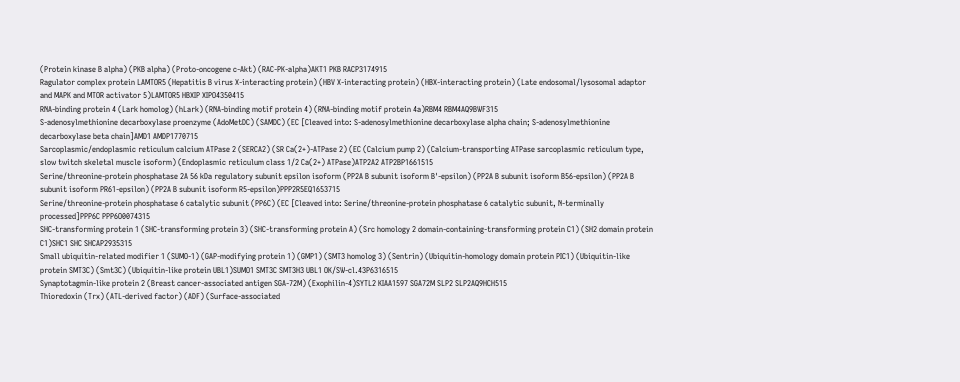(Protein kinase B alpha) (PKB alpha) (Proto-oncogene c-Akt) (RAC-PK-alpha)AKT1 PKB RACP3174915
Ragulator complex protein LAMTOR5 (Hepatitis B virus X-interacting protein) (HBV X-interacting protein) (HBX-interacting protein) (Late endosomal/lysosomal adaptor and MAPK and MTOR activator 5)LAMTOR5 HBXIP XIPO4350415
RNA-binding protein 4 (Lark homolog) (hLark) (RNA-binding motif protein 4) (RNA-binding motif protein 4a)RBM4 RBM4AQ9BWF315
S-adenosylmethionine decarboxylase proenzyme (AdoMetDC) (SAMDC) (EC [Cleaved into: S-adenosylmethionine decarboxylase alpha chain; S-adenosylmethionine decarboxylase beta chain]AMD1 AMDP1770715
Sarcoplasmic/endoplasmic reticulum calcium ATPase 2 (SERCA2) (SR Ca(2+)-ATPase 2) (EC (Calcium pump 2) (Calcium-transporting ATPase sarcoplasmic reticulum type, slow twitch skeletal muscle isoform) (Endoplasmic reticulum class 1/2 Ca(2+) ATPase)ATP2A2 ATP2BP1661515
Serine/threonine-protein phosphatase 2A 56 kDa regulatory subunit epsilon isoform (PP2A B subunit isoform B'-epsilon) (PP2A B subunit isoform B56-epsilon) (PP2A B subunit isoform PR61-epsilon) (PP2A B subunit isoform R5-epsilon)PPP2R5EQ1653715
Serine/threonine-protein phosphatase 6 catalytic subunit (PP6C) (EC [Cleaved into: Serine/threonine-protein phosphatase 6 catalytic subunit, N-terminally processed]PPP6C PPP6O0074315
SHC-transforming protein 1 (SHC-transforming protein 3) (SHC-transforming protein A) (Src homology 2 domain-containing-transforming protein C1) (SH2 domain protein C1)SHC1 SHC SHCAP2935315
Small ubiquitin-related modifier 1 (SUMO-1) (GAP-modifying protein 1) (GMP1) (SMT3 homolog 3) (Sentrin) (Ubiquitin-homology domain protein PIC1) (Ubiquitin-like protein SMT3C) (Smt3C) (Ubiquitin-like protein UBL1)SUMO1 SMT3C SMT3H3 UBL1 OK/SW-cl.43P6316515
Synaptotagmin-like protein 2 (Breast cancer-associated antigen SGA-72M) (Exophilin-4)SYTL2 KIAA1597 SGA72M SLP2 SLP2AQ9HCH515
Thioredoxin (Trx) (ATL-derived factor) (ADF) (Surface-associated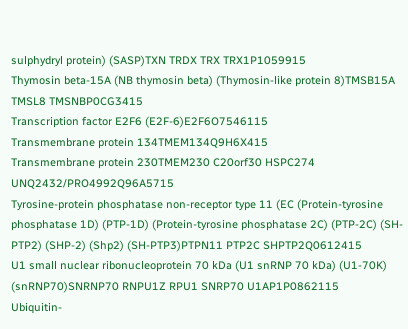sulphydryl protein) (SASP)TXN TRDX TRX TRX1P1059915
Thymosin beta-15A (NB thymosin beta) (Thymosin-like protein 8)TMSB15A TMSL8 TMSNBP0CG3415
Transcription factor E2F6 (E2F-6)E2F6O7546115
Transmembrane protein 134TMEM134Q9H6X415
Transmembrane protein 230TMEM230 C20orf30 HSPC274 UNQ2432/PRO4992Q96A5715
Tyrosine-protein phosphatase non-receptor type 11 (EC (Protein-tyrosine phosphatase 1D) (PTP-1D) (Protein-tyrosine phosphatase 2C) (PTP-2C) (SH-PTP2) (SHP-2) (Shp2) (SH-PTP3)PTPN11 PTP2C SHPTP2Q0612415
U1 small nuclear ribonucleoprotein 70 kDa (U1 snRNP 70 kDa) (U1-70K) (snRNP70)SNRNP70 RNPU1Z RPU1 SNRP70 U1AP1P0862115
Ubiquitin-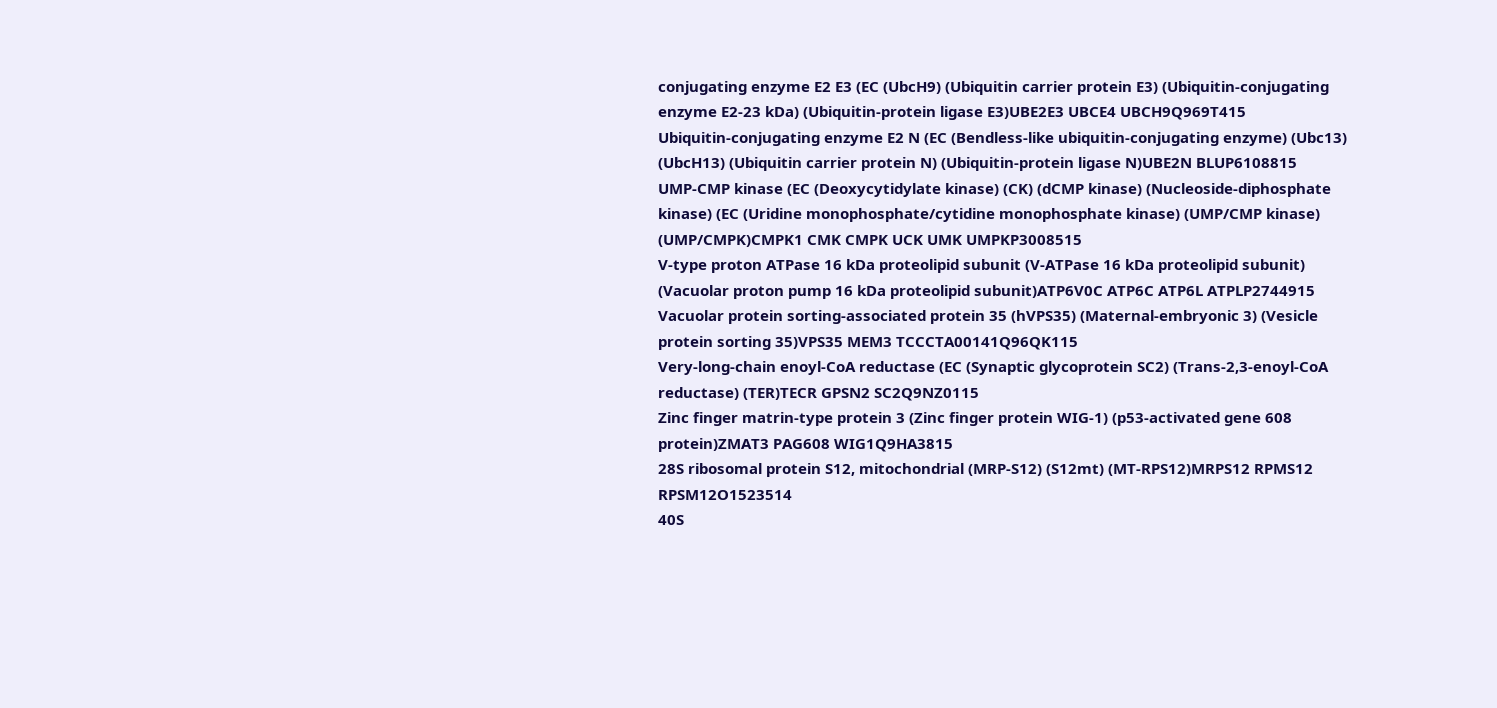conjugating enzyme E2 E3 (EC (UbcH9) (Ubiquitin carrier protein E3) (Ubiquitin-conjugating enzyme E2-23 kDa) (Ubiquitin-protein ligase E3)UBE2E3 UBCE4 UBCH9Q969T415
Ubiquitin-conjugating enzyme E2 N (EC (Bendless-like ubiquitin-conjugating enzyme) (Ubc13) (UbcH13) (Ubiquitin carrier protein N) (Ubiquitin-protein ligase N)UBE2N BLUP6108815
UMP-CMP kinase (EC (Deoxycytidylate kinase) (CK) (dCMP kinase) (Nucleoside-diphosphate kinase) (EC (Uridine monophosphate/cytidine monophosphate kinase) (UMP/CMP kinase) (UMP/CMPK)CMPK1 CMK CMPK UCK UMK UMPKP3008515
V-type proton ATPase 16 kDa proteolipid subunit (V-ATPase 16 kDa proteolipid subunit) (Vacuolar proton pump 16 kDa proteolipid subunit)ATP6V0C ATP6C ATP6L ATPLP2744915
Vacuolar protein sorting-associated protein 35 (hVPS35) (Maternal-embryonic 3) (Vesicle protein sorting 35)VPS35 MEM3 TCCCTA00141Q96QK115
Very-long-chain enoyl-CoA reductase (EC (Synaptic glycoprotein SC2) (Trans-2,3-enoyl-CoA reductase) (TER)TECR GPSN2 SC2Q9NZ0115
Zinc finger matrin-type protein 3 (Zinc finger protein WIG-1) (p53-activated gene 608 protein)ZMAT3 PAG608 WIG1Q9HA3815
28S ribosomal protein S12, mitochondrial (MRP-S12) (S12mt) (MT-RPS12)MRPS12 RPMS12 RPSM12O1523514
40S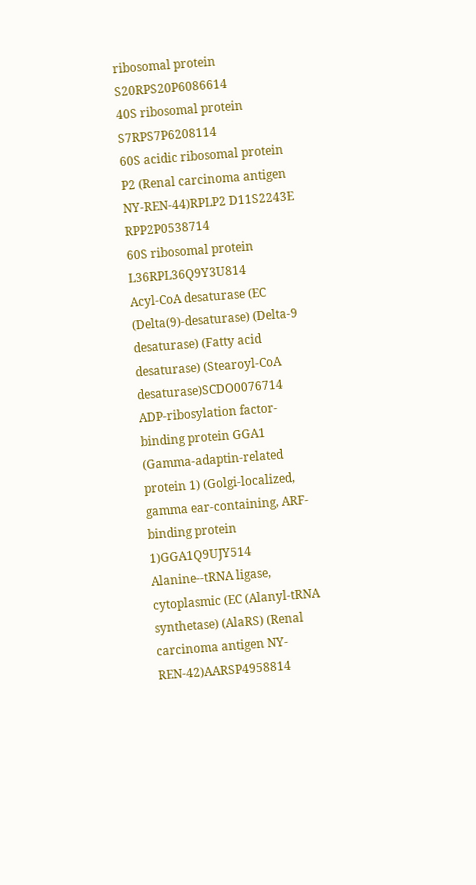ribosomal protein S20RPS20P6086614
40S ribosomal protein S7RPS7P6208114
60S acidic ribosomal protein P2 (Renal carcinoma antigen NY-REN-44)RPLP2 D11S2243E RPP2P0538714
60S ribosomal protein L36RPL36Q9Y3U814
Acyl-CoA desaturase (EC (Delta(9)-desaturase) (Delta-9 desaturase) (Fatty acid desaturase) (Stearoyl-CoA desaturase)SCDO0076714
ADP-ribosylation factor-binding protein GGA1 (Gamma-adaptin-related protein 1) (Golgi-localized, gamma ear-containing, ARF-binding protein 1)GGA1Q9UJY514
Alanine--tRNA ligase, cytoplasmic (EC (Alanyl-tRNA synthetase) (AlaRS) (Renal carcinoma antigen NY-REN-42)AARSP4958814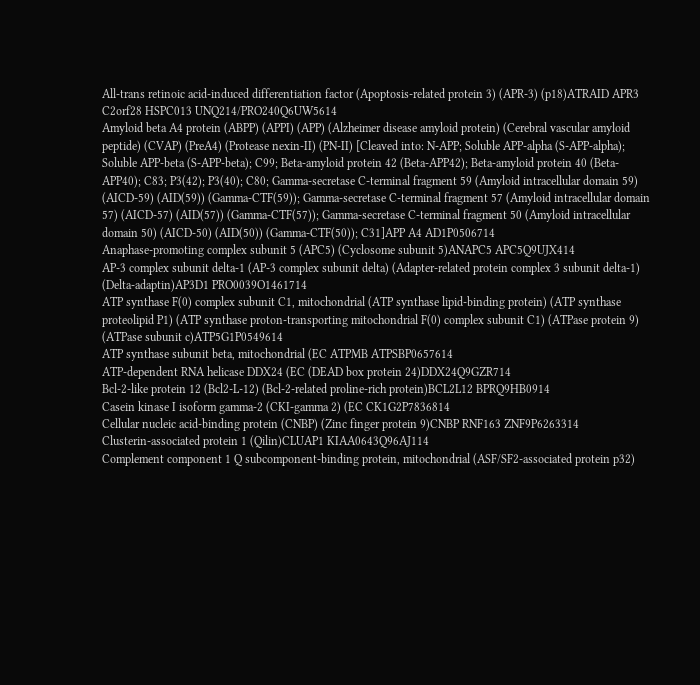All-trans retinoic acid-induced differentiation factor (Apoptosis-related protein 3) (APR-3) (p18)ATRAID APR3 C2orf28 HSPC013 UNQ214/PRO240Q6UW5614
Amyloid beta A4 protein (ABPP) (APPI) (APP) (Alzheimer disease amyloid protein) (Cerebral vascular amyloid peptide) (CVAP) (PreA4) (Protease nexin-II) (PN-II) [Cleaved into: N-APP; Soluble APP-alpha (S-APP-alpha); Soluble APP-beta (S-APP-beta); C99; Beta-amyloid protein 42 (Beta-APP42); Beta-amyloid protein 40 (Beta-APP40); C83; P3(42); P3(40); C80; Gamma-secretase C-terminal fragment 59 (Amyloid intracellular domain 59) (AICD-59) (AID(59)) (Gamma-CTF(59)); Gamma-secretase C-terminal fragment 57 (Amyloid intracellular domain 57) (AICD-57) (AID(57)) (Gamma-CTF(57)); Gamma-secretase C-terminal fragment 50 (Amyloid intracellular domain 50) (AICD-50) (AID(50)) (Gamma-CTF(50)); C31]APP A4 AD1P0506714
Anaphase-promoting complex subunit 5 (APC5) (Cyclosome subunit 5)ANAPC5 APC5Q9UJX414
AP-3 complex subunit delta-1 (AP-3 complex subunit delta) (Adapter-related protein complex 3 subunit delta-1) (Delta-adaptin)AP3D1 PRO0039O1461714
ATP synthase F(0) complex subunit C1, mitochondrial (ATP synthase lipid-binding protein) (ATP synthase proteolipid P1) (ATP synthase proton-transporting mitochondrial F(0) complex subunit C1) (ATPase protein 9) (ATPase subunit c)ATP5G1P0549614
ATP synthase subunit beta, mitochondrial (EC ATPMB ATPSBP0657614
ATP-dependent RNA helicase DDX24 (EC (DEAD box protein 24)DDX24Q9GZR714
Bcl-2-like protein 12 (Bcl2-L-12) (Bcl-2-related proline-rich protein)BCL2L12 BPRQ9HB0914
Casein kinase I isoform gamma-2 (CKI-gamma 2) (EC CK1G2P7836814
Cellular nucleic acid-binding protein (CNBP) (Zinc finger protein 9)CNBP RNF163 ZNF9P6263314
Clusterin-associated protein 1 (Qilin)CLUAP1 KIAA0643Q96AJ114
Complement component 1 Q subcomponent-binding protein, mitochondrial (ASF/SF2-associated protein p32)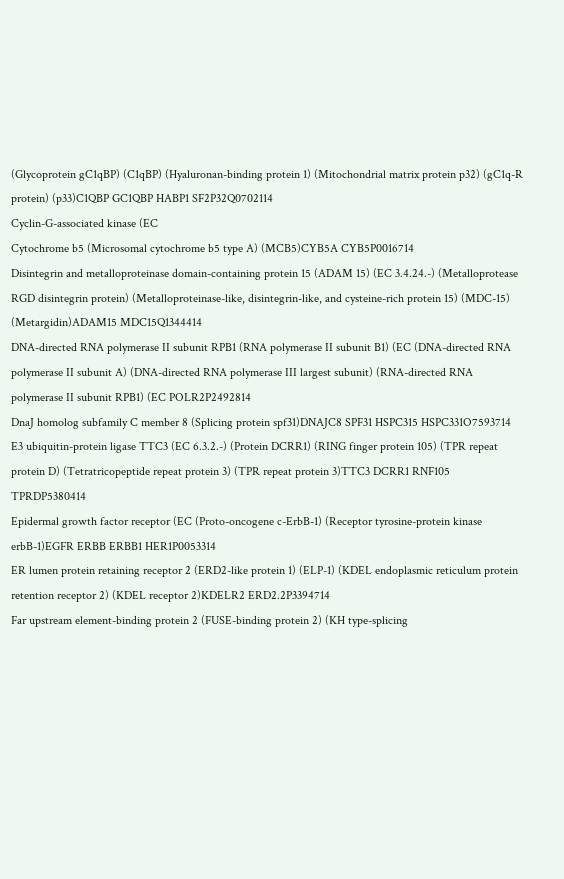(Glycoprotein gC1qBP) (C1qBP) (Hyaluronan-binding protein 1) (Mitochondrial matrix protein p32) (gC1q-R protein) (p33)C1QBP GC1QBP HABP1 SF2P32Q0702114
Cyclin-G-associated kinase (EC
Cytochrome b5 (Microsomal cytochrome b5 type A) (MCB5)CYB5A CYB5P0016714
Disintegrin and metalloproteinase domain-containing protein 15 (ADAM 15) (EC 3.4.24.-) (Metalloprotease RGD disintegrin protein) (Metalloproteinase-like, disintegrin-like, and cysteine-rich protein 15) (MDC-15) (Metargidin)ADAM15 MDC15Q1344414
DNA-directed RNA polymerase II subunit RPB1 (RNA polymerase II subunit B1) (EC (DNA-directed RNA polymerase II subunit A) (DNA-directed RNA polymerase III largest subunit) (RNA-directed RNA polymerase II subunit RPB1) (EC POLR2P2492814
DnaJ homolog subfamily C member 8 (Splicing protein spf31)DNAJC8 SPF31 HSPC315 HSPC331O7593714
E3 ubiquitin-protein ligase TTC3 (EC 6.3.2.-) (Protein DCRR1) (RING finger protein 105) (TPR repeat protein D) (Tetratricopeptide repeat protein 3) (TPR repeat protein 3)TTC3 DCRR1 RNF105 TPRDP5380414
Epidermal growth factor receptor (EC (Proto-oncogene c-ErbB-1) (Receptor tyrosine-protein kinase erbB-1)EGFR ERBB ERBB1 HER1P0053314
ER lumen protein retaining receptor 2 (ERD2-like protein 1) (ELP-1) (KDEL endoplasmic reticulum protein retention receptor 2) (KDEL receptor 2)KDELR2 ERD2.2P3394714
Far upstream element-binding protein 2 (FUSE-binding protein 2) (KH type-splicing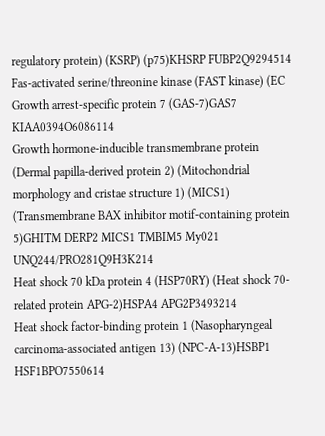regulatory protein) (KSRP) (p75)KHSRP FUBP2Q9294514
Fas-activated serine/threonine kinase (FAST kinase) (EC
Growth arrest-specific protein 7 (GAS-7)GAS7 KIAA0394O6086114
Growth hormone-inducible transmembrane protein (Dermal papilla-derived protein 2) (Mitochondrial morphology and cristae structure 1) (MICS1) (Transmembrane BAX inhibitor motif-containing protein 5)GHITM DERP2 MICS1 TMBIM5 My021 UNQ244/PRO281Q9H3K214
Heat shock 70 kDa protein 4 (HSP70RY) (Heat shock 70-related protein APG-2)HSPA4 APG2P3493214
Heat shock factor-binding protein 1 (Nasopharyngeal carcinoma-associated antigen 13) (NPC-A-13)HSBP1 HSF1BPO7550614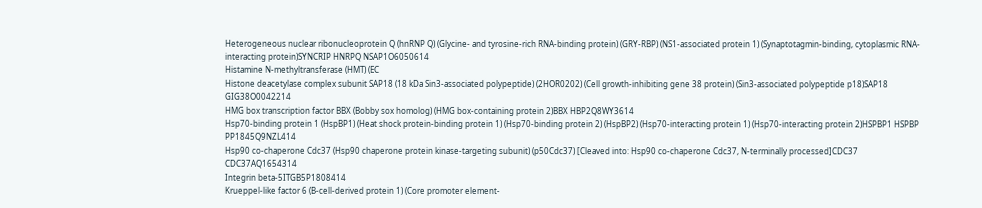Heterogeneous nuclear ribonucleoprotein Q (hnRNP Q) (Glycine- and tyrosine-rich RNA-binding protein) (GRY-RBP) (NS1-associated protein 1) (Synaptotagmin-binding, cytoplasmic RNA-interacting protein)SYNCRIP HNRPQ NSAP1O6050614
Histamine N-methyltransferase (HMT) (EC
Histone deacetylase complex subunit SAP18 (18 kDa Sin3-associated polypeptide) (2HOR0202) (Cell growth-inhibiting gene 38 protein) (Sin3-associated polypeptide p18)SAP18 GIG38O0042214
HMG box transcription factor BBX (Bobby sox homolog) (HMG box-containing protein 2)BBX HBP2Q8WY3614
Hsp70-binding protein 1 (HspBP1) (Heat shock protein-binding protein 1) (Hsp70-binding protein 2) (HspBP2) (Hsp70-interacting protein 1) (Hsp70-interacting protein 2)HSPBP1 HSPBP PP1845Q9NZL414
Hsp90 co-chaperone Cdc37 (Hsp90 chaperone protein kinase-targeting subunit) (p50Cdc37) [Cleaved into: Hsp90 co-chaperone Cdc37, N-terminally processed]CDC37 CDC37AQ1654314
Integrin beta-5ITGB5P1808414
Krueppel-like factor 6 (B-cell-derived protein 1) (Core promoter element-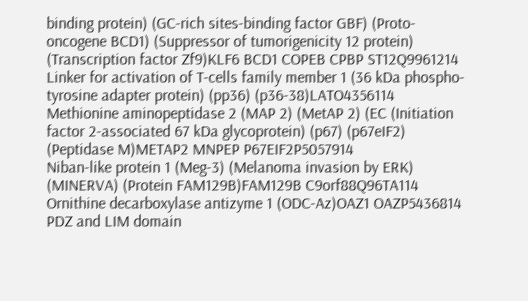binding protein) (GC-rich sites-binding factor GBF) (Proto-oncogene BCD1) (Suppressor of tumorigenicity 12 protein) (Transcription factor Zf9)KLF6 BCD1 COPEB CPBP ST12Q9961214
Linker for activation of T-cells family member 1 (36 kDa phospho-tyrosine adapter protein) (pp36) (p36-38)LATO4356114
Methionine aminopeptidase 2 (MAP 2) (MetAP 2) (EC (Initiation factor 2-associated 67 kDa glycoprotein) (p67) (p67eIF2) (Peptidase M)METAP2 MNPEP P67EIF2P5057914
Niban-like protein 1 (Meg-3) (Melanoma invasion by ERK) (MINERVA) (Protein FAM129B)FAM129B C9orf88Q96TA114
Ornithine decarboxylase antizyme 1 (ODC-Az)OAZ1 OAZP5436814
PDZ and LIM domain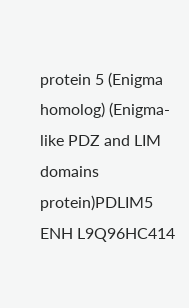protein 5 (Enigma homolog) (Enigma-like PDZ and LIM domains protein)PDLIM5 ENH L9Q96HC414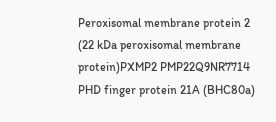Peroxisomal membrane protein 2 (22 kDa peroxisomal membrane protein)PXMP2 PMP22Q9NR7714
PHD finger protein 21A (BHC80a)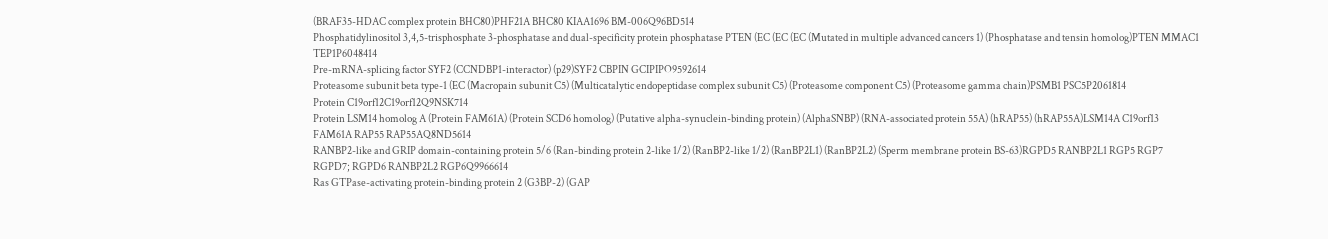(BRAF35-HDAC complex protein BHC80)PHF21A BHC80 KIAA1696 BM-006Q96BD514
Phosphatidylinositol 3,4,5-trisphosphate 3-phosphatase and dual-specificity protein phosphatase PTEN (EC (EC (EC (Mutated in multiple advanced cancers 1) (Phosphatase and tensin homolog)PTEN MMAC1 TEP1P6048414
Pre-mRNA-splicing factor SYF2 (CCNDBP1-interactor) (p29)SYF2 CBPIN GCIPIPO9592614
Proteasome subunit beta type-1 (EC (Macropain subunit C5) (Multicatalytic endopeptidase complex subunit C5) (Proteasome component C5) (Proteasome gamma chain)PSMB1 PSC5P2061814
Protein C19orf12C19orf12Q9NSK714
Protein LSM14 homolog A (Protein FAM61A) (Protein SCD6 homolog) (Putative alpha-synuclein-binding protein) (AlphaSNBP) (RNA-associated protein 55A) (hRAP55) (hRAP55A)LSM14A C19orf13 FAM61A RAP55 RAP55AQ8ND5614
RANBP2-like and GRIP domain-containing protein 5/6 (Ran-binding protein 2-like 1/2) (RanBP2-like 1/2) (RanBP2L1) (RanBP2L2) (Sperm membrane protein BS-63)RGPD5 RANBP2L1 RGP5 RGP7 RGPD7; RGPD6 RANBP2L2 RGP6Q9966614
Ras GTPase-activating protein-binding protein 2 (G3BP-2) (GAP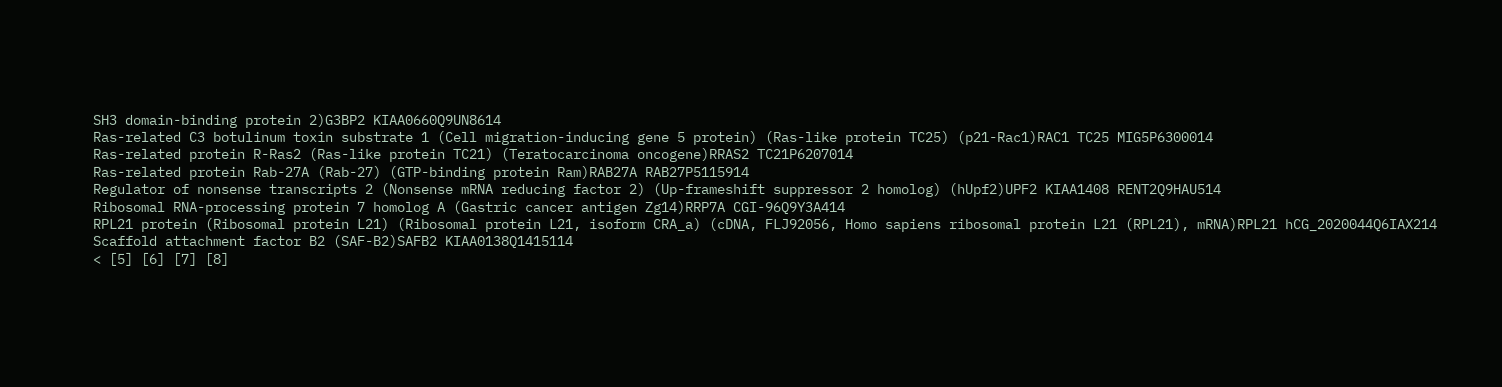SH3 domain-binding protein 2)G3BP2 KIAA0660Q9UN8614
Ras-related C3 botulinum toxin substrate 1 (Cell migration-inducing gene 5 protein) (Ras-like protein TC25) (p21-Rac1)RAC1 TC25 MIG5P6300014
Ras-related protein R-Ras2 (Ras-like protein TC21) (Teratocarcinoma oncogene)RRAS2 TC21P6207014
Ras-related protein Rab-27A (Rab-27) (GTP-binding protein Ram)RAB27A RAB27P5115914
Regulator of nonsense transcripts 2 (Nonsense mRNA reducing factor 2) (Up-frameshift suppressor 2 homolog) (hUpf2)UPF2 KIAA1408 RENT2Q9HAU514
Ribosomal RNA-processing protein 7 homolog A (Gastric cancer antigen Zg14)RRP7A CGI-96Q9Y3A414
RPL21 protein (Ribosomal protein L21) (Ribosomal protein L21, isoform CRA_a) (cDNA, FLJ92056, Homo sapiens ribosomal protein L21 (RPL21), mRNA)RPL21 hCG_2020044Q6IAX214
Scaffold attachment factor B2 (SAF-B2)SAFB2 KIAA0138Q1415114
< [5] [6] [7] [8]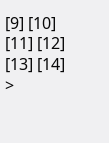[9] [10] [11] [12] [13] [14] >